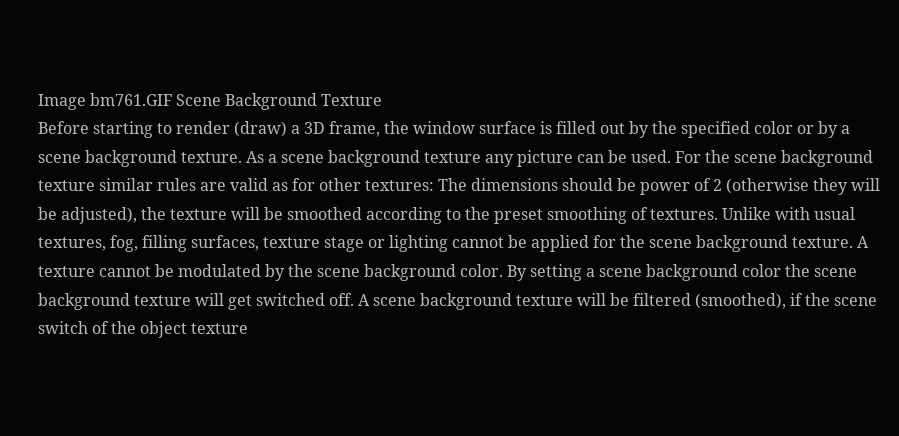Image bm761.GIF Scene Background Texture
Before starting to render (draw) a 3D frame, the window surface is filled out by the specified color or by a scene background texture. As a scene background texture any picture can be used. For the scene background texture similar rules are valid as for other textures: The dimensions should be power of 2 (otherwise they will be adjusted), the texture will be smoothed according to the preset smoothing of textures. Unlike with usual textures, fog, filling surfaces, texture stage or lighting cannot be applied for the scene background texture. A texture cannot be modulated by the scene background color. By setting a scene background color the scene background texture will get switched off. A scene background texture will be filtered (smoothed), if the scene switch of the object texture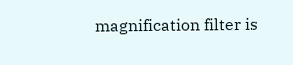magnification filter is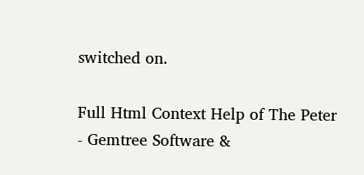switched on.

Full Html Context Help of The Peter - Gemtree Software &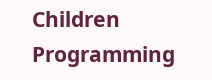Children Programming